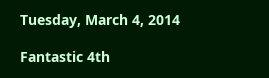Tuesday, March 4, 2014

Fantastic 4th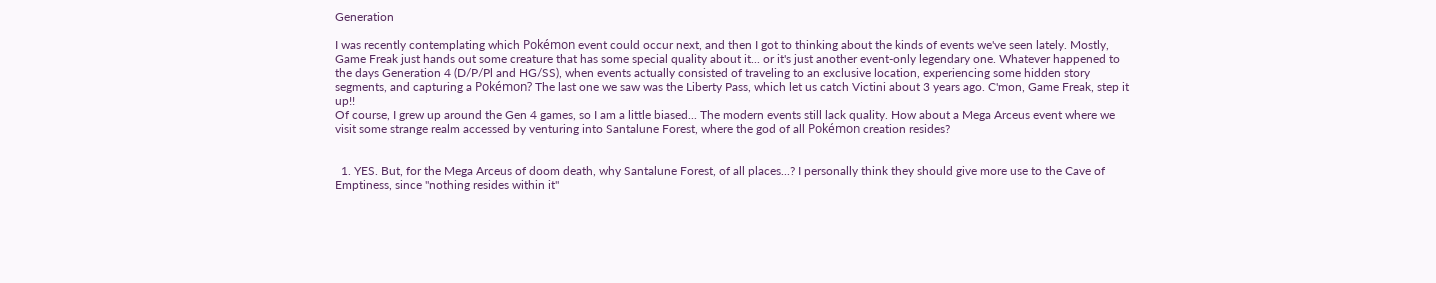Generation

I was recently contemplating which Pokémon event could occur next, and then I got to thinking about the kinds of events we've seen lately. Mostly, Game Freak just hands out some creature that has some special quality about it... or it's just another event-only legendary one. Whatever happened to the days Generation 4 (D/P/Pl and HG/SS), when events actually consisted of traveling to an exclusive location, experiencing some hidden story segments, and capturing a Pokémon? The last one we saw was the Liberty Pass, which let us catch Victini about 3 years ago. C'mon, Game Freak, step it up!!
Of course, I grew up around the Gen 4 games, so I am a little biased... The modern events still lack quality. How about a Mega Arceus event where we visit some strange realm accessed by venturing into Santalune Forest, where the god of all Pokémon creation resides?


  1. YES. But, for the Mega Arceus of doom death, why Santalune Forest, of all places...? I personally think they should give more use to the Cave of Emptiness, since "nothing resides within it"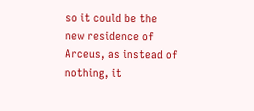so it could be the new residence of Arceus, as instead of nothing, it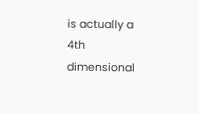is actually a 4th dimensional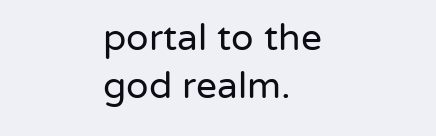portal to the god realm.